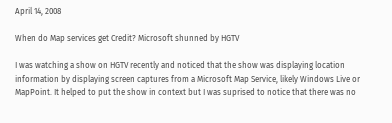April 14, 2008

When do Map services get Credit? Microsoft shunned by HGTV

I was watching a show on HGTV recently and noticed that the show was displaying location information by displaying screen captures from a Microsoft Map Service, likely Windows Live or MapPoint. It helped to put the show in context but I was suprised to notice that there was no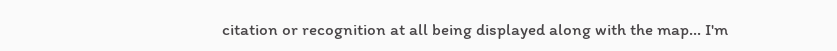citation or recognition at all being displayed along with the map... I'm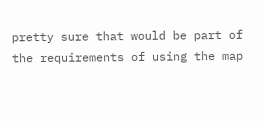pretty sure that would be part of the requirements of using the map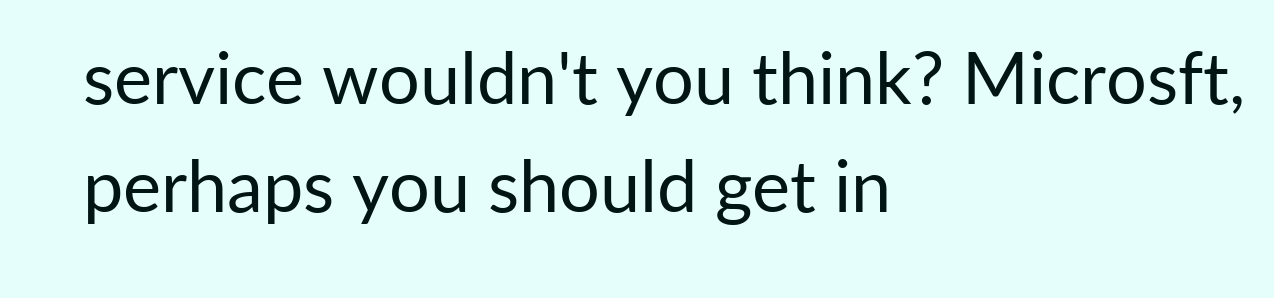service wouldn't you think? Microsft, perhaps you should get in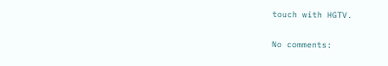touch with HGTV.

No comments: